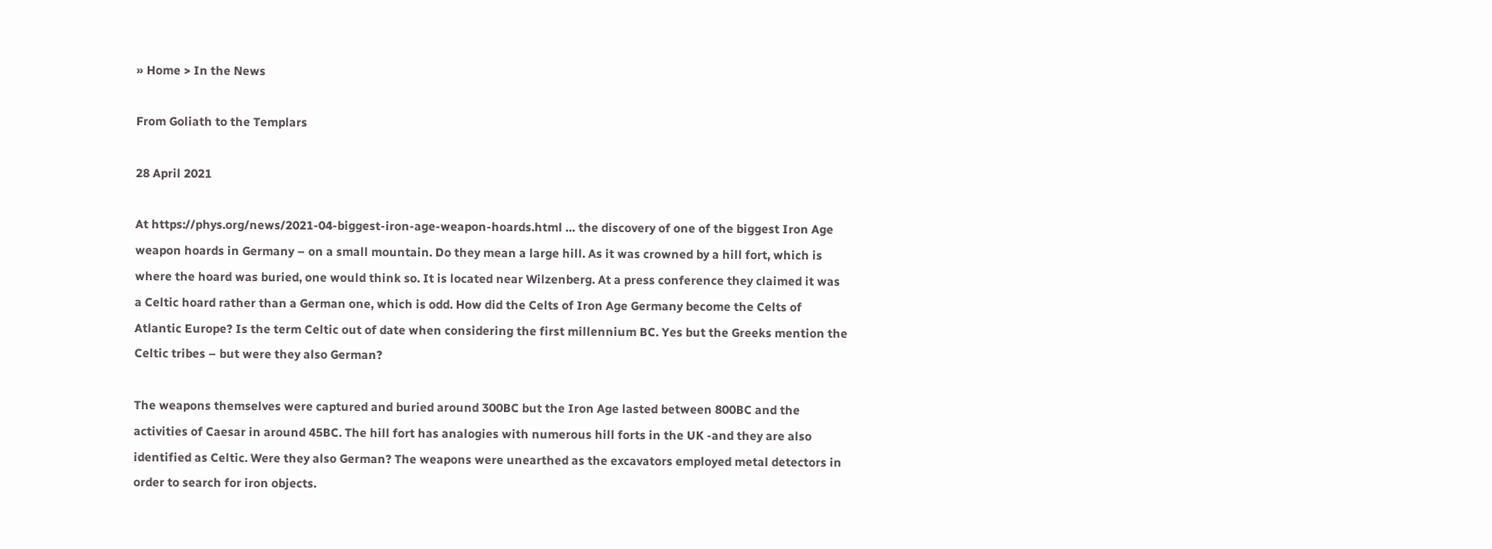» Home > In the News

From Goliath to the Templars

28 April 2021

At https://phys.org/news/2021-04-biggest-iron-age-weapon-hoards.html … the discovery of one of the biggest Iron Age weapon hoards in Germany – on a small mountain. Do they mean a large hill. As it was crowned by a hill fort, which is where the hoard was buried, one would think so. It is located near Wilzenberg. At a press conference they claimed it was a Celtic hoard rather than a German one, which is odd. How did the Celts of Iron Age Germany become the Celts of Atlantic Europe? Is the term Celtic out of date when considering the first millennium BC. Yes but the Greeks mention the Celtic tribes – but were they also German?

The weapons themselves were captured and buried around 300BC but the Iron Age lasted between 800BC and the activities of Caesar in around 45BC. The hill fort has analogies with numerous hill forts in the UK -and they are also identified as Celtic. Were they also German? The weapons were unearthed as the excavators employed metal detectors in order to search for iron objects.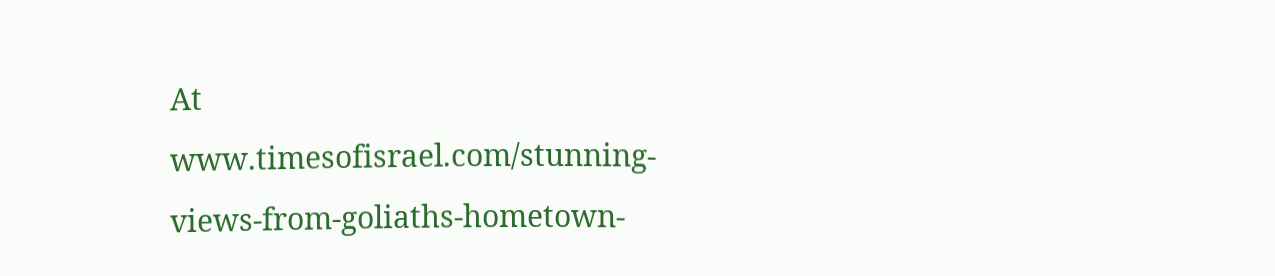At www.timesofisrael.com/stunning-views-from-goliaths-hometown-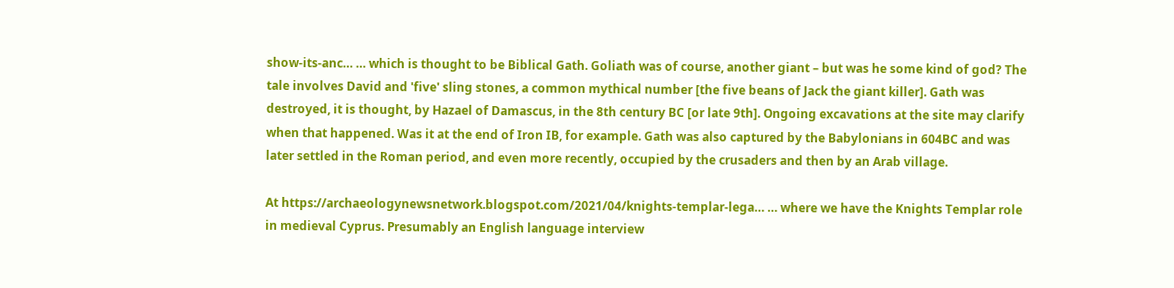show-its-anc… … which is thought to be Biblical Gath. Goliath was of course, another giant – but was he some kind of god? The tale involves David and 'five' sling stones, a common mythical number [the five beans of Jack the giant killer]. Gath was destroyed, it is thought, by Hazael of Damascus, in the 8th century BC [or late 9th]. Ongoing excavations at the site may clarify when that happened. Was it at the end of Iron IB, for example. Gath was also captured by the Babylonians in 604BC and was later settled in the Roman period, and even more recently, occupied by the crusaders and then by an Arab village.

At https://archaeologynewsnetwork.blogspot.com/2021/04/knights-templar-lega… … where we have the Knights Templar role in medieval Cyprus. Presumably an English language interview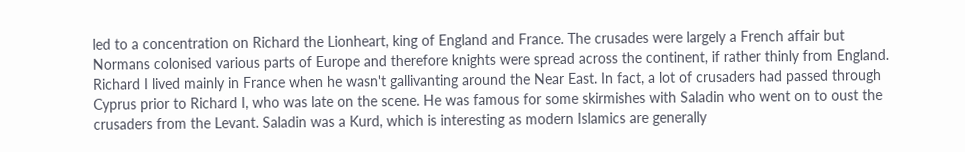led to a concentration on Richard the Lionheart, king of England and France. The crusades were largely a French affair but Normans colonised various parts of Europe and therefore knights were spread across the continent, if rather thinly from England. Richard I lived mainly in France when he wasn't gallivanting around the Near East. In fact, a lot of crusaders had passed through Cyprus prior to Richard I, who was late on the scene. He was famous for some skirmishes with Saladin who went on to oust the crusaders from the Levant. Saladin was a Kurd, which is interesting as modern Islamics are generally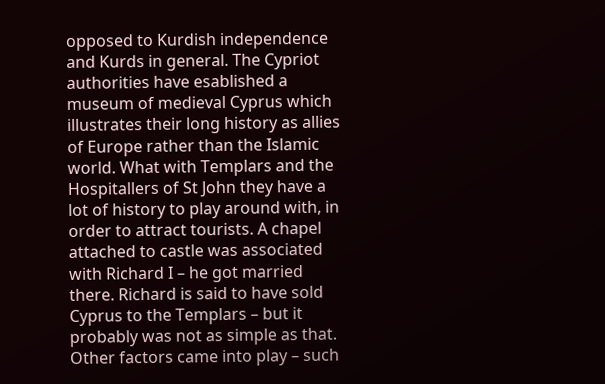opposed to Kurdish independence and Kurds in general. The Cypriot authorities have esablished a museum of medieval Cyprus which illustrates their long history as allies of Europe rather than the Islamic world. What with Templars and the Hospitallers of St John they have a lot of history to play around with, in order to attract tourists. A chapel attached to castle was associated with Richard I – he got married there. Richard is said to have sold Cyprus to the Templars – but it probably was not as simple as that. Other factors came into play – such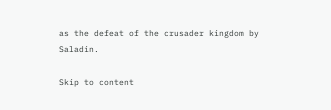as the defeat of the crusader kingdom by Saladin.

Skip to content